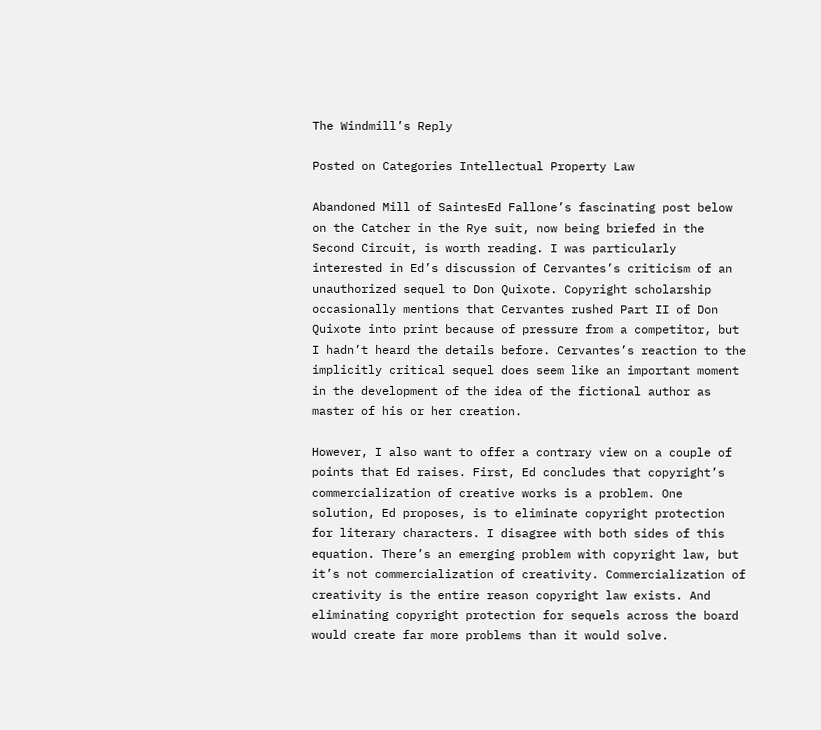The Windmill’s Reply

Posted on Categories Intellectual Property Law

Abandoned Mill of SaintesEd Fallone’s fascinating post below on the Catcher in the Rye suit, now being briefed in the Second Circuit, is worth reading. I was particularly interested in Ed’s discussion of Cervantes’s criticism of an unauthorized sequel to Don Quixote. Copyright scholarship occasionally mentions that Cervantes rushed Part II of Don Quixote into print because of pressure from a competitor, but I hadn’t heard the details before. Cervantes’s reaction to the implicitly critical sequel does seem like an important moment in the development of the idea of the fictional author as master of his or her creation.

However, I also want to offer a contrary view on a couple of points that Ed raises. First, Ed concludes that copyright’s commercialization of creative works is a problem. One solution, Ed proposes, is to eliminate copyright protection for literary characters. I disagree with both sides of this equation. There’s an emerging problem with copyright law, but it’s not commercialization of creativity. Commercialization of creativity is the entire reason copyright law exists. And eliminating copyright protection for sequels across the board would create far more problems than it would solve.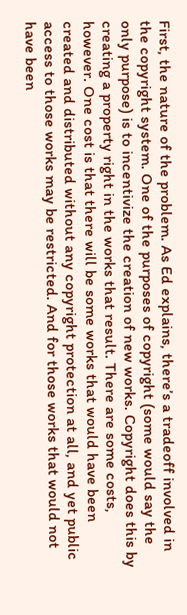First, the nature of the problem. As Ed explains, there’s a tradeoff involved in the copyright system. One of the purposes of copyright (some would say the only purpose) is to incentivize the creation of new works. Copyright does this by creating a property right in the works that result. There are some costs, however. One cost is that there will be some works that would have been created and distributed without any copyright protection at all, and yet public access to those works may be restricted. And for those works that would not have been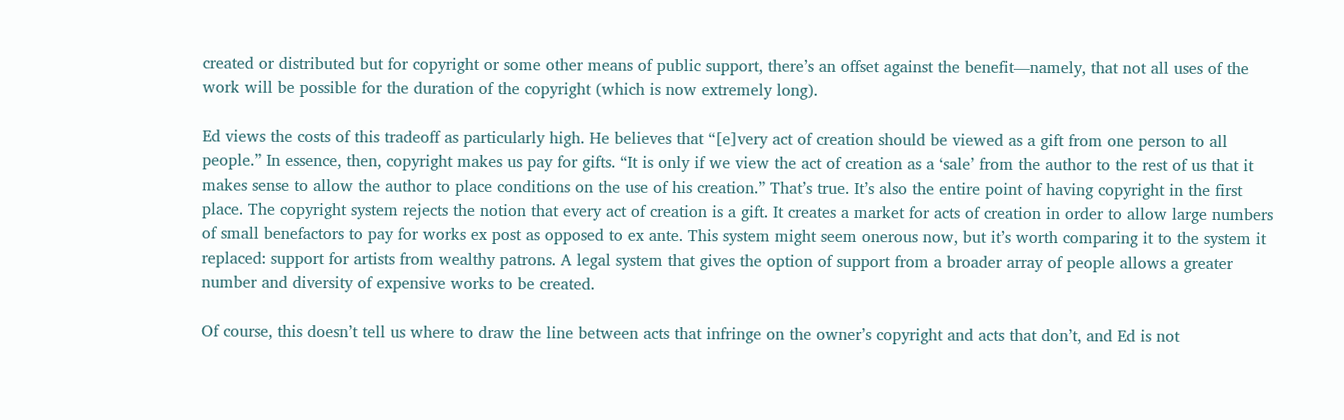created or distributed but for copyright or some other means of public support, there’s an offset against the benefit—namely, that not all uses of the work will be possible for the duration of the copyright (which is now extremely long).

Ed views the costs of this tradeoff as particularly high. He believes that “[e]very act of creation should be viewed as a gift from one person to all people.” In essence, then, copyright makes us pay for gifts. “It is only if we view the act of creation as a ‘sale’ from the author to the rest of us that it makes sense to allow the author to place conditions on the use of his creation.” That’s true. It’s also the entire point of having copyright in the first place. The copyright system rejects the notion that every act of creation is a gift. It creates a market for acts of creation in order to allow large numbers of small benefactors to pay for works ex post as opposed to ex ante. This system might seem onerous now, but it’s worth comparing it to the system it replaced: support for artists from wealthy patrons. A legal system that gives the option of support from a broader array of people allows a greater number and diversity of expensive works to be created.

Of course, this doesn’t tell us where to draw the line between acts that infringe on the owner’s copyright and acts that don’t, and Ed is not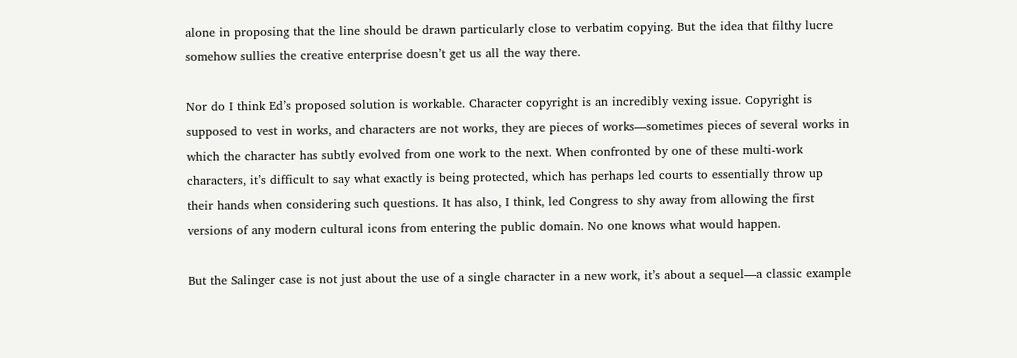alone in proposing that the line should be drawn particularly close to verbatim copying. But the idea that filthy lucre somehow sullies the creative enterprise doesn’t get us all the way there.

Nor do I think Ed’s proposed solution is workable. Character copyright is an incredibly vexing issue. Copyright is supposed to vest in works, and characters are not works, they are pieces of works—sometimes pieces of several works in which the character has subtly evolved from one work to the next. When confronted by one of these multi-work characters, it’s difficult to say what exactly is being protected, which has perhaps led courts to essentially throw up their hands when considering such questions. It has also, I think, led Congress to shy away from allowing the first versions of any modern cultural icons from entering the public domain. No one knows what would happen.

But the Salinger case is not just about the use of a single character in a new work, it’s about a sequel—a classic example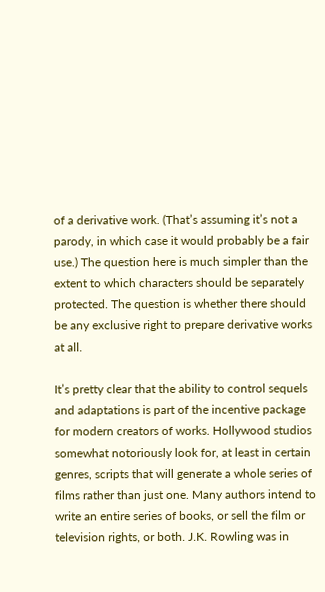of a derivative work. (That’s assuming it’s not a parody, in which case it would probably be a fair use.) The question here is much simpler than the extent to which characters should be separately protected. The question is whether there should be any exclusive right to prepare derivative works at all.

It’s pretty clear that the ability to control sequels and adaptations is part of the incentive package for modern creators of works. Hollywood studios somewhat notoriously look for, at least in certain genres, scripts that will generate a whole series of films rather than just one. Many authors intend to write an entire series of books, or sell the film or television rights, or both. J.K. Rowling was in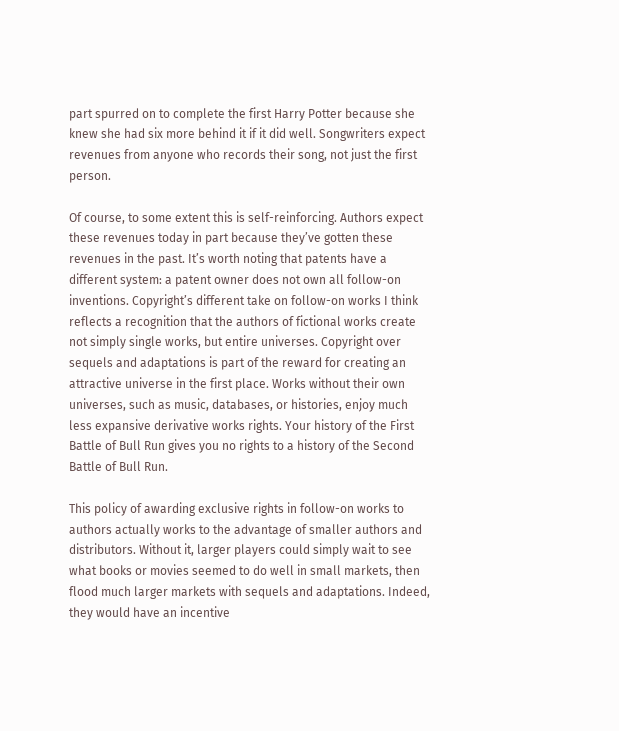part spurred on to complete the first Harry Potter because she knew she had six more behind it if it did well. Songwriters expect revenues from anyone who records their song, not just the first person.

Of course, to some extent this is self-reinforcing. Authors expect these revenues today in part because they’ve gotten these revenues in the past. It’s worth noting that patents have a different system: a patent owner does not own all follow-on inventions. Copyright’s different take on follow-on works I think reflects a recognition that the authors of fictional works create not simply single works, but entire universes. Copyright over sequels and adaptations is part of the reward for creating an attractive universe in the first place. Works without their own universes, such as music, databases, or histories, enjoy much less expansive derivative works rights. Your history of the First Battle of Bull Run gives you no rights to a history of the Second Battle of Bull Run.

This policy of awarding exclusive rights in follow-on works to authors actually works to the advantage of smaller authors and distributors. Without it, larger players could simply wait to see what books or movies seemed to do well in small markets, then flood much larger markets with sequels and adaptations. Indeed, they would have an incentive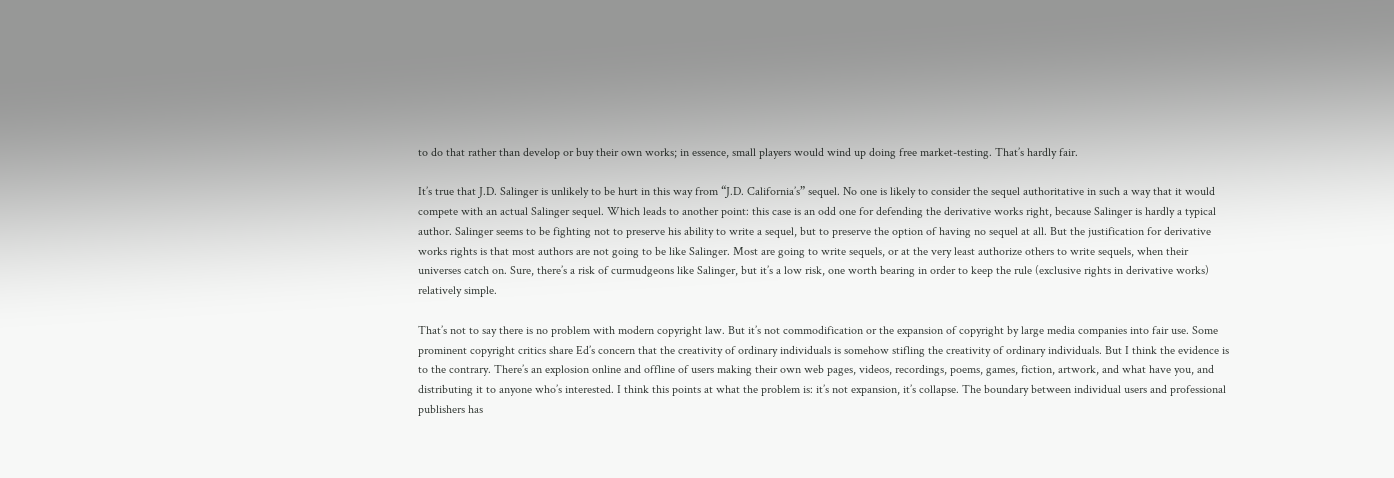to do that rather than develop or buy their own works; in essence, small players would wind up doing free market-testing. That’s hardly fair.

It’s true that J.D. Salinger is unlikely to be hurt in this way from “J.D. California’s” sequel. No one is likely to consider the sequel authoritative in such a way that it would compete with an actual Salinger sequel. Which leads to another point: this case is an odd one for defending the derivative works right, because Salinger is hardly a typical author. Salinger seems to be fighting not to preserve his ability to write a sequel, but to preserve the option of having no sequel at all. But the justification for derivative works rights is that most authors are not going to be like Salinger. Most are going to write sequels, or at the very least authorize others to write sequels, when their universes catch on. Sure, there’s a risk of curmudgeons like Salinger, but it’s a low risk, one worth bearing in order to keep the rule (exclusive rights in derivative works) relatively simple.

That’s not to say there is no problem with modern copyright law. But it’s not commodification or the expansion of copyright by large media companies into fair use. Some prominent copyright critics share Ed’s concern that the creativity of ordinary individuals is somehow stifling the creativity of ordinary individuals. But I think the evidence is to the contrary. There’s an explosion online and offline of users making their own web pages, videos, recordings, poems, games, fiction, artwork, and what have you, and distributing it to anyone who’s interested. I think this points at what the problem is: it’s not expansion, it’s collapse. The boundary between individual users and professional publishers has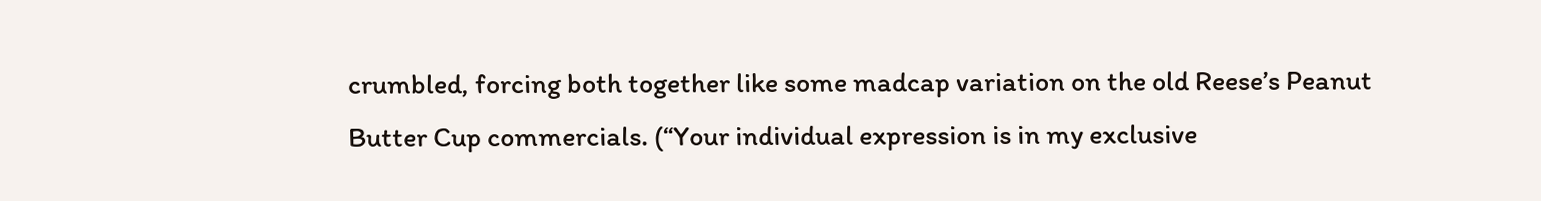crumbled, forcing both together like some madcap variation on the old Reese’s Peanut Butter Cup commercials. (“Your individual expression is in my exclusive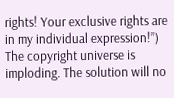rights! Your exclusive rights are in my individual expression!”) The copyright universe is imploding. The solution will no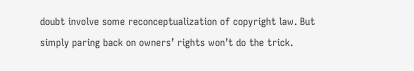doubt involve some reconceptualization of copyright law. But simply paring back on owners’ rights won’t do the trick.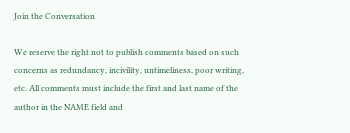Join the Conversation

We reserve the right not to publish comments based on such concerns as redundancy, incivility, untimeliness, poor writing, etc. All comments must include the first and last name of the author in the NAME field and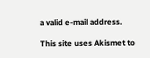a valid e-mail address.

This site uses Akismet to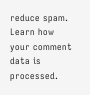reduce spam. Learn how your comment data is processed.